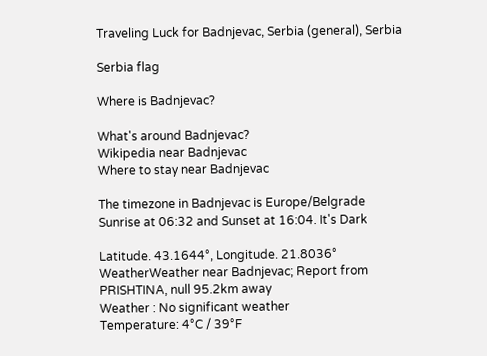Traveling Luck for Badnjevac, Serbia (general), Serbia

Serbia flag

Where is Badnjevac?

What's around Badnjevac?
Wikipedia near Badnjevac
Where to stay near Badnjevac

The timezone in Badnjevac is Europe/Belgrade
Sunrise at 06:32 and Sunset at 16:04. It's Dark

Latitude. 43.1644°, Longitude. 21.8036°
WeatherWeather near Badnjevac; Report from PRISHTINA, null 95.2km away
Weather : No significant weather
Temperature: 4°C / 39°F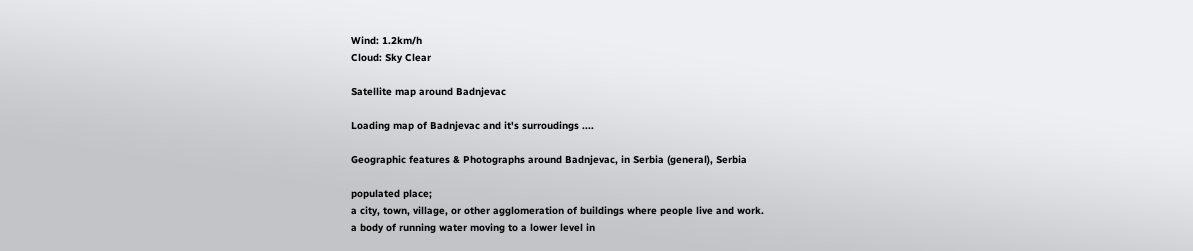Wind: 1.2km/h
Cloud: Sky Clear

Satellite map around Badnjevac

Loading map of Badnjevac and it's surroudings ....

Geographic features & Photographs around Badnjevac, in Serbia (general), Serbia

populated place;
a city, town, village, or other agglomeration of buildings where people live and work.
a body of running water moving to a lower level in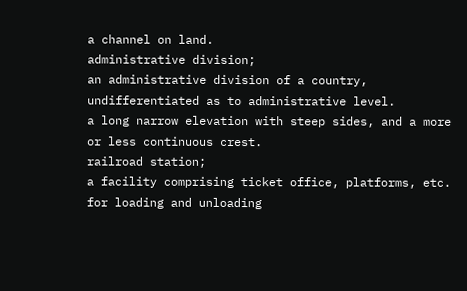a channel on land.
administrative division;
an administrative division of a country, undifferentiated as to administrative level.
a long narrow elevation with steep sides, and a more or less continuous crest.
railroad station;
a facility comprising ticket office, platforms, etc. for loading and unloading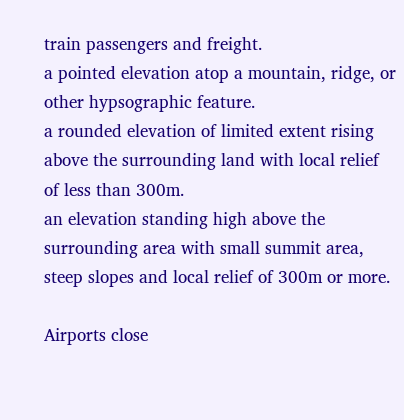train passengers and freight.
a pointed elevation atop a mountain, ridge, or other hypsographic feature.
a rounded elevation of limited extent rising above the surrounding land with local relief of less than 300m.
an elevation standing high above the surrounding area with small summit area, steep slopes and local relief of 300m or more.

Airports close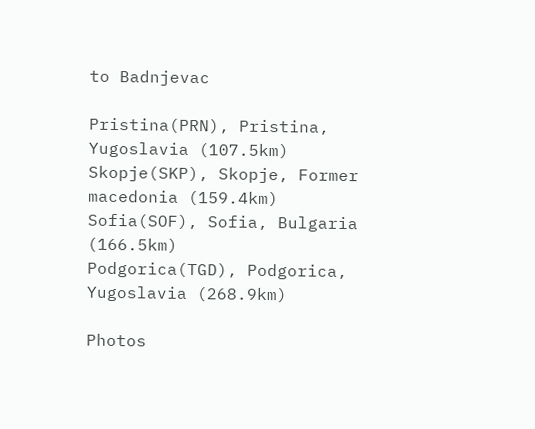to Badnjevac

Pristina(PRN), Pristina, Yugoslavia (107.5km)
Skopje(SKP), Skopje, Former macedonia (159.4km)
Sofia(SOF), Sofia, Bulgaria (166.5km)
Podgorica(TGD), Podgorica, Yugoslavia (268.9km)

Photos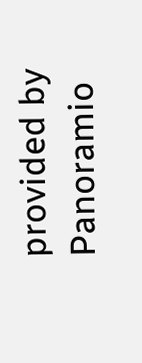provided by Panoramio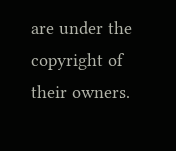are under the copyright of their owners.